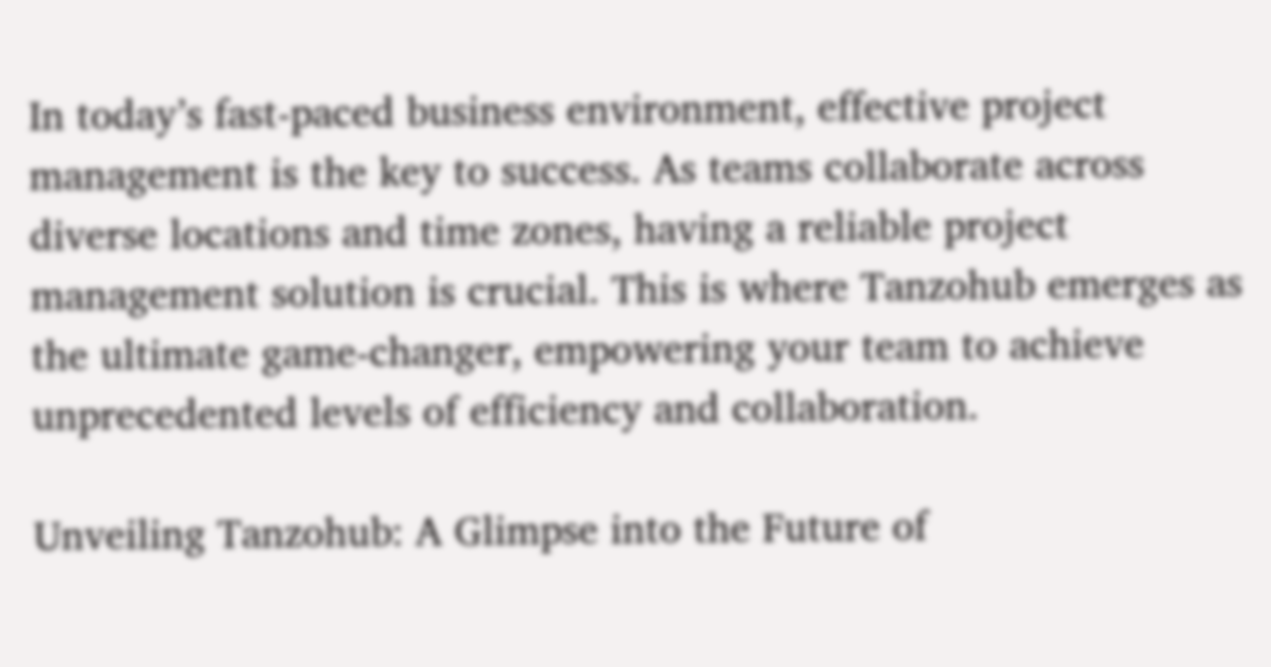In today’s fast-paced business environment, effective project management is the key to success. As teams collaborate across diverse locations and time zones, having a reliable project management solution is crucial. This is where Tanzohub emerges as the ultimate game-changer, empowering your team to achieve unprecedented levels of efficiency and collaboration.

Unveiling Tanzohub: A Glimpse into the Future of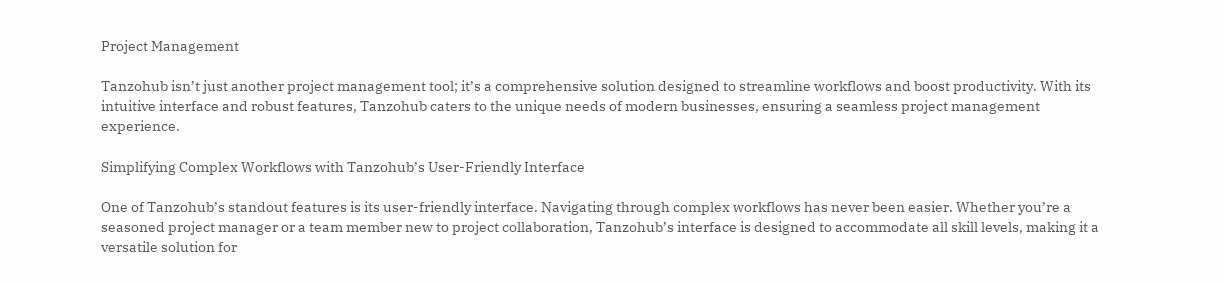Project Management

Tanzohub isn’t just another project management tool; it’s a comprehensive solution designed to streamline workflows and boost productivity. With its intuitive interface and robust features, Tanzohub caters to the unique needs of modern businesses, ensuring a seamless project management experience.

Simplifying Complex Workflows with Tanzohub’s User-Friendly Interface

One of Tanzohub’s standout features is its user-friendly interface. Navigating through complex workflows has never been easier. Whether you’re a seasoned project manager or a team member new to project collaboration, Tanzohub’s interface is designed to accommodate all skill levels, making it a versatile solution for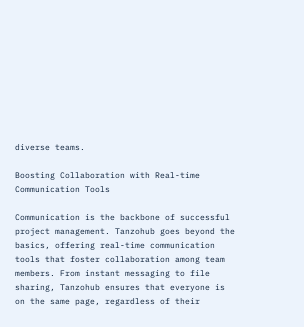diverse teams.

Boosting Collaboration with Real-time Communication Tools

Communication is the backbone of successful project management. Tanzohub goes beyond the basics, offering real-time communication tools that foster collaboration among team members. From instant messaging to file sharing, Tanzohub ensures that everyone is on the same page, regardless of their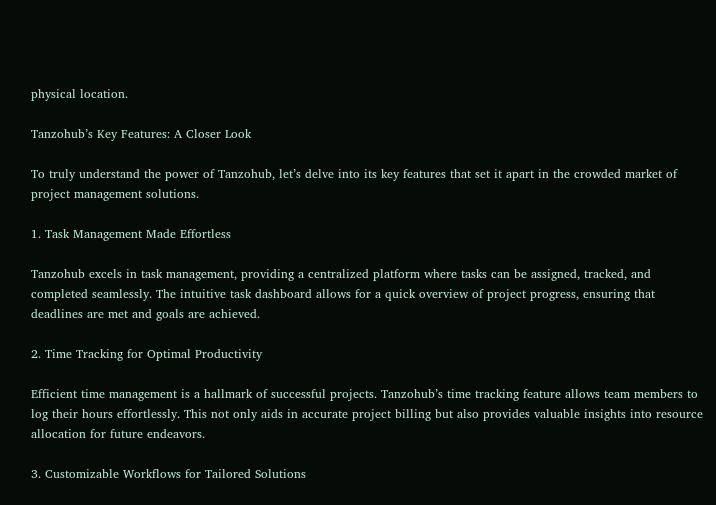physical location.

Tanzohub’s Key Features: A Closer Look

To truly understand the power of Tanzohub, let’s delve into its key features that set it apart in the crowded market of project management solutions.

1. Task Management Made Effortless

Tanzohub excels in task management, providing a centralized platform where tasks can be assigned, tracked, and completed seamlessly. The intuitive task dashboard allows for a quick overview of project progress, ensuring that deadlines are met and goals are achieved.

2. Time Tracking for Optimal Productivity

Efficient time management is a hallmark of successful projects. Tanzohub’s time tracking feature allows team members to log their hours effortlessly. This not only aids in accurate project billing but also provides valuable insights into resource allocation for future endeavors.

3. Customizable Workflows for Tailored Solutions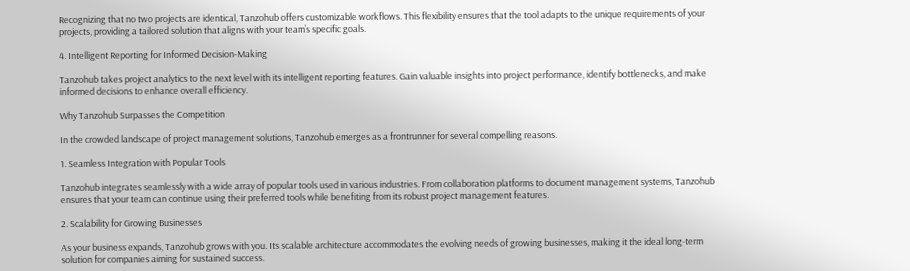Recognizing that no two projects are identical, Tanzohub offers customizable workflows. This flexibility ensures that the tool adapts to the unique requirements of your projects, providing a tailored solution that aligns with your team’s specific goals.

4. Intelligent Reporting for Informed Decision-Making

Tanzohub takes project analytics to the next level with its intelligent reporting features. Gain valuable insights into project performance, identify bottlenecks, and make informed decisions to enhance overall efficiency.

Why Tanzohub Surpasses the Competition

In the crowded landscape of project management solutions, Tanzohub emerges as a frontrunner for several compelling reasons.

1. Seamless Integration with Popular Tools

Tanzohub integrates seamlessly with a wide array of popular tools used in various industries. From collaboration platforms to document management systems, Tanzohub ensures that your team can continue using their preferred tools while benefiting from its robust project management features.

2. Scalability for Growing Businesses

As your business expands, Tanzohub grows with you. Its scalable architecture accommodates the evolving needs of growing businesses, making it the ideal long-term solution for companies aiming for sustained success.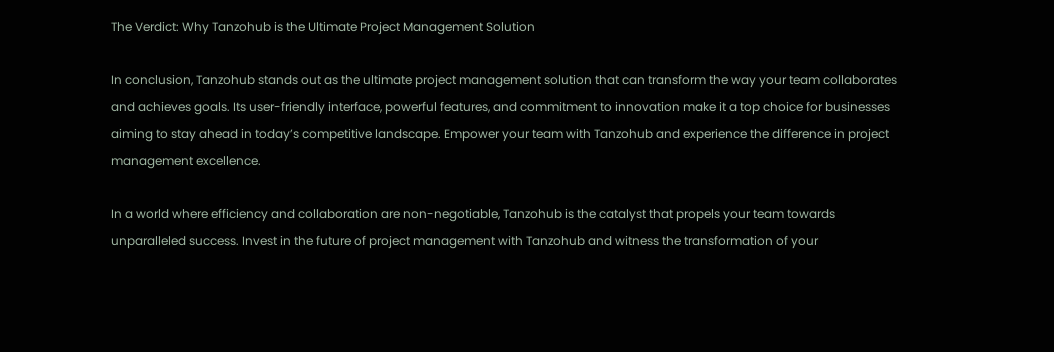The Verdict: Why Tanzohub is the Ultimate Project Management Solution

In conclusion, Tanzohub stands out as the ultimate project management solution that can transform the way your team collaborates and achieves goals. Its user-friendly interface, powerful features, and commitment to innovation make it a top choice for businesses aiming to stay ahead in today’s competitive landscape. Empower your team with Tanzohub and experience the difference in project management excellence.

In a world where efficiency and collaboration are non-negotiable, Tanzohub is the catalyst that propels your team towards unparalleled success. Invest in the future of project management with Tanzohub and witness the transformation of your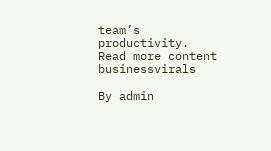team’s productivity.
Read more content businessvirals

By admin